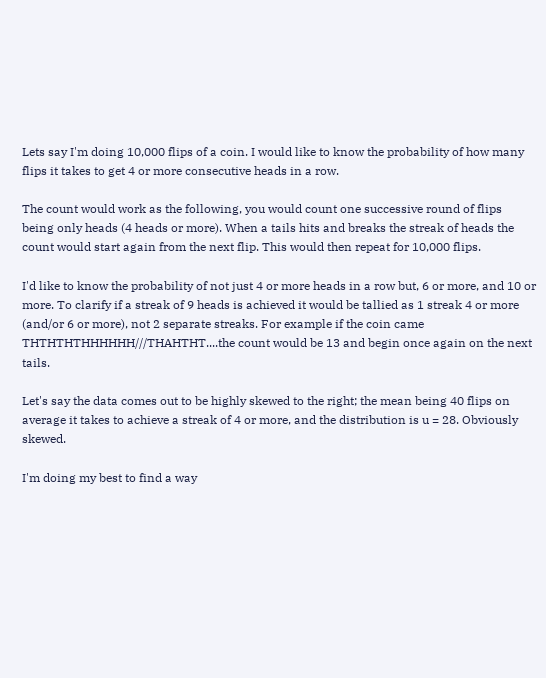Lets say I'm doing 10,000 flips of a coin. I would like to know the probability of how many flips it takes to get 4 or more consecutive heads in a row.

The count would work as the following, you would count one successive round of flips being only heads (4 heads or more). When a tails hits and breaks the streak of heads the count would start again from the next flip. This would then repeat for 10,000 flips.

I'd like to know the probability of not just 4 or more heads in a row but, 6 or more, and 10 or more. To clarify if a streak of 9 heads is achieved it would be tallied as 1 streak 4 or more (and/or 6 or more), not 2 separate streaks. For example if the coin came THTHTHTHHHHHH///THAHTHT....the count would be 13 and begin once again on the next tails.

Let's say the data comes out to be highly skewed to the right; the mean being 40 flips on average it takes to achieve a streak of 4 or more, and the distribution is u = 28. Obviously skewed.

I'm doing my best to find a way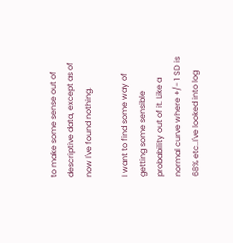to make some sense out of descriptive data, except as of now I've found nothing.

I want to find some way of getting some sensible probability out of it. Like a normal curve where +/- 1 SD is 68% etc..I've looked into log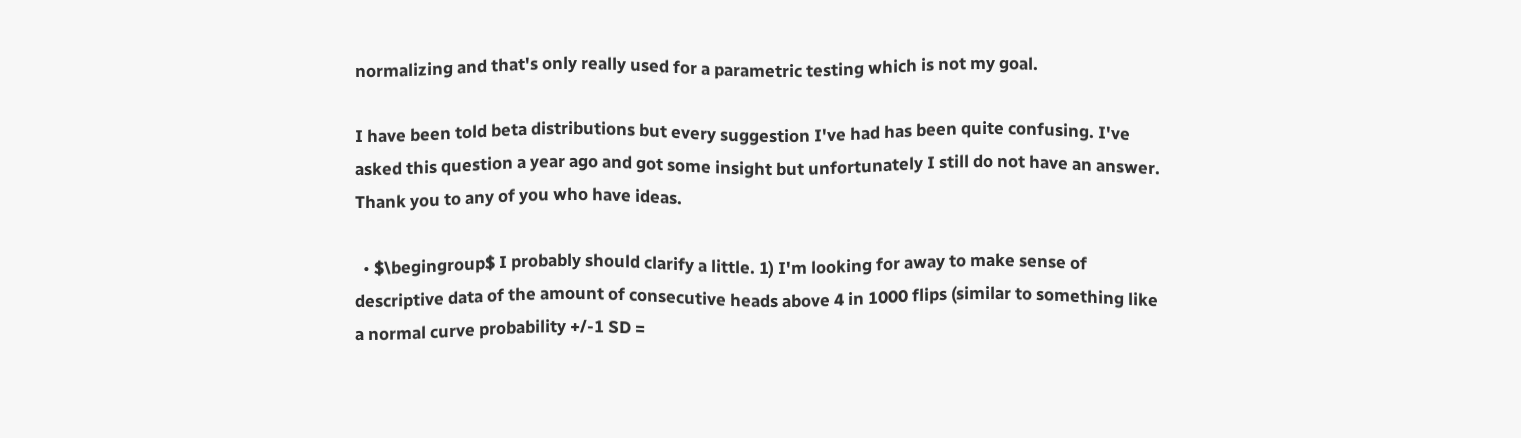normalizing and that's only really used for a parametric testing which is not my goal.

I have been told beta distributions but every suggestion I've had has been quite confusing. I've asked this question a year ago and got some insight but unfortunately I still do not have an answer. Thank you to any of you who have ideas.

  • $\begingroup$ I probably should clarify a little. 1) I'm looking for away to make sense of descriptive data of the amount of consecutive heads above 4 in 1000 flips (similar to something like a normal curve probability +/-1 SD =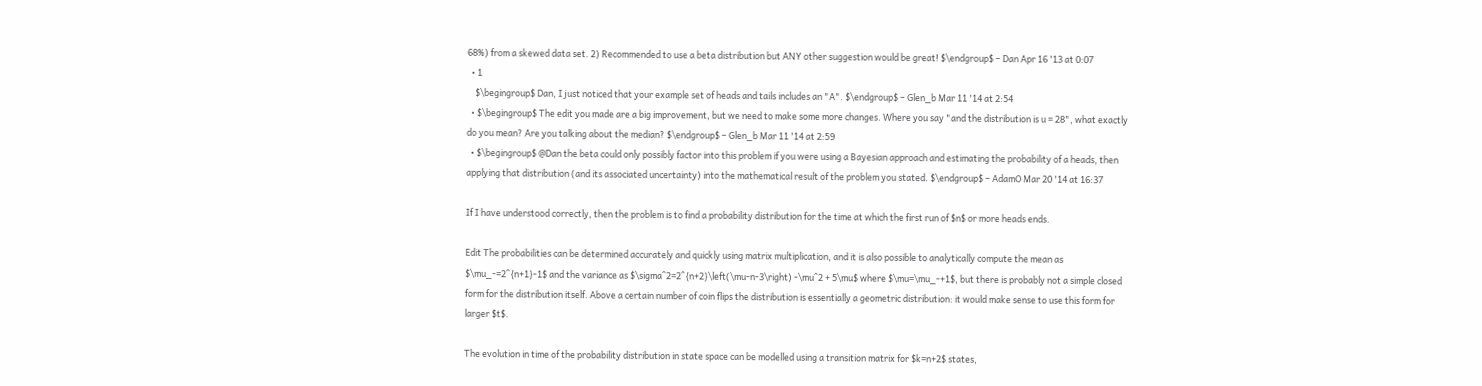68%) from a skewed data set. 2) Recommended to use a beta distribution but ANY other suggestion would be great! $\endgroup$ – Dan Apr 16 '13 at 0:07
  • 1
    $\begingroup$ Dan, I just noticed that your example set of heads and tails includes an "A". $\endgroup$ – Glen_b Mar 11 '14 at 2:54
  • $\begingroup$ The edit you made are a big improvement, but we need to make some more changes. Where you say "and the distribution is u = 28", what exactly do you mean? Are you talking about the median? $\endgroup$ – Glen_b Mar 11 '14 at 2:59
  • $\begingroup$ @Dan the beta could only possibly factor into this problem if you were using a Bayesian approach and estimating the probability of a heads, then applying that distribution (and its associated uncertainty) into the mathematical result of the problem you stated. $\endgroup$ – AdamO Mar 20 '14 at 16:37

If I have understood correctly, then the problem is to find a probability distribution for the time at which the first run of $n$ or more heads ends.

Edit The probabilities can be determined accurately and quickly using matrix multiplication, and it is also possible to analytically compute the mean as $\mu_-=2^{n+1}-1$ and the variance as $\sigma^2=2^{n+2}\left(\mu-n-3\right) -\mu^2 + 5\mu$ where $\mu=\mu_-+1$, but there is probably not a simple closed form for the distribution itself. Above a certain number of coin flips the distribution is essentially a geometric distribution: it would make sense to use this form for larger $t$.

The evolution in time of the probability distribution in state space can be modelled using a transition matrix for $k=n+2$ states,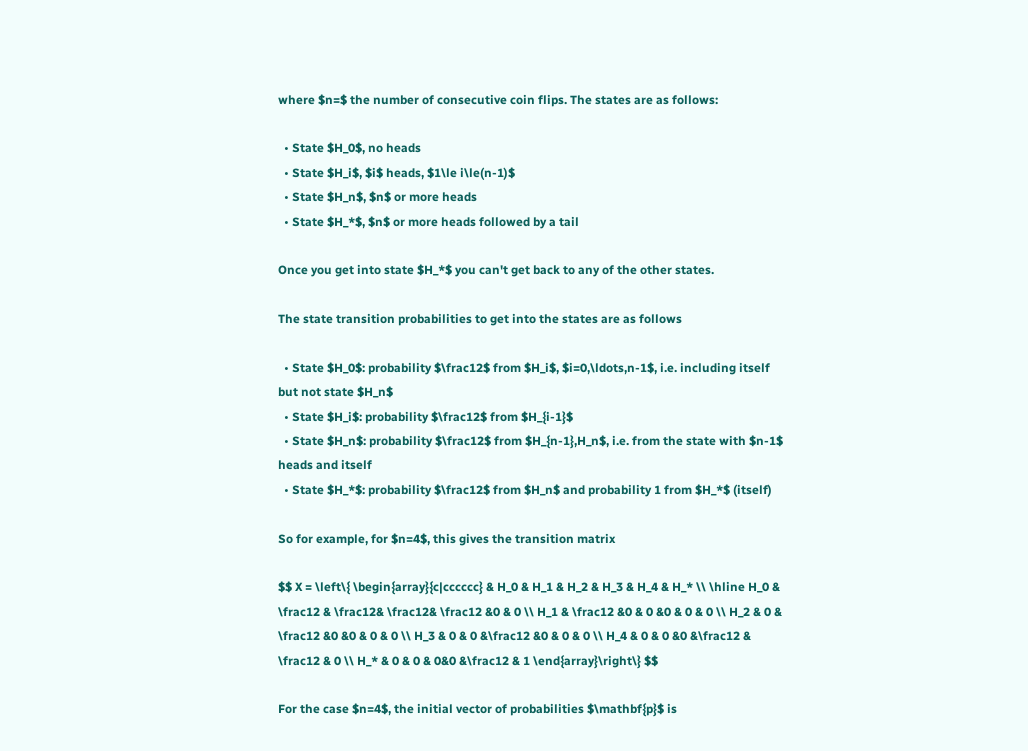where $n=$ the number of consecutive coin flips. The states are as follows:

  • State $H_0$, no heads
  • State $H_i$, $i$ heads, $1\le i\le(n-1)$
  • State $H_n$, $n$ or more heads
  • State $H_*$, $n$ or more heads followed by a tail

Once you get into state $H_*$ you can't get back to any of the other states.

The state transition probabilities to get into the states are as follows

  • State $H_0$: probability $\frac12$ from $H_i$, $i=0,\ldots,n-1$, i.e. including itself but not state $H_n$
  • State $H_i$: probability $\frac12$ from $H_{i-1}$
  • State $H_n$: probability $\frac12$ from $H_{n-1},H_n$, i.e. from the state with $n-1$ heads and itself
  • State $H_*$: probability $\frac12$ from $H_n$ and probability 1 from $H_*$ (itself)

So for example, for $n=4$, this gives the transition matrix

$$ X = \left\{ \begin{array}{c|cccccc} & H_0 & H_1 & H_2 & H_3 & H_4 & H_* \\ \hline H_0 & \frac12 & \frac12& \frac12& \frac12 &0 & 0 \\ H_1 & \frac12 &0 & 0 &0 & 0 & 0 \\ H_2 & 0 & \frac12 &0 &0 & 0 & 0 \\ H_3 & 0 & 0 &\frac12 &0 & 0 & 0 \\ H_4 & 0 & 0 &0 &\frac12 & \frac12 & 0 \\ H_* & 0 & 0 & 0&0 &\frac12 & 1 \end{array}\right\} $$

For the case $n=4$, the initial vector of probabilities $\mathbf{p}$ is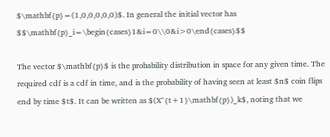$\mathbf{p}=(1,0,0,0,0,0)$. In general the initial vector has $$\mathbf{p}_i=\begin{cases}1&i=0\\0&i>0\end{cases}$$

The vector $\mathbf{p}$ is the probability distribution in space for any given time. The required cdf is a cdf in time, and is the probability of having seen at least $n$ coin flips end by time $t$. It can be written as $(X^{t+1}\mathbf{p})_k$, noting that we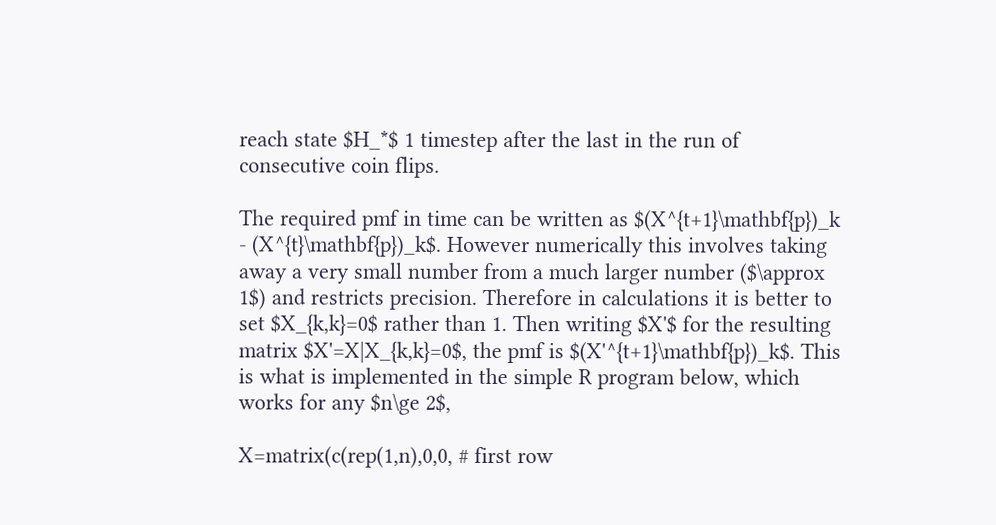reach state $H_*$ 1 timestep after the last in the run of consecutive coin flips.

The required pmf in time can be written as $(X^{t+1}\mathbf{p})_k - (X^{t}\mathbf{p})_k$. However numerically this involves taking away a very small number from a much larger number ($\approx 1$) and restricts precision. Therefore in calculations it is better to set $X_{k,k}=0$ rather than 1. Then writing $X'$ for the resulting matrix $X'=X|X_{k,k}=0$, the pmf is $(X'^{t+1}\mathbf{p})_k$. This is what is implemented in the simple R program below, which works for any $n\ge 2$,

X=matrix(c(rep(1,n),0,0, # first row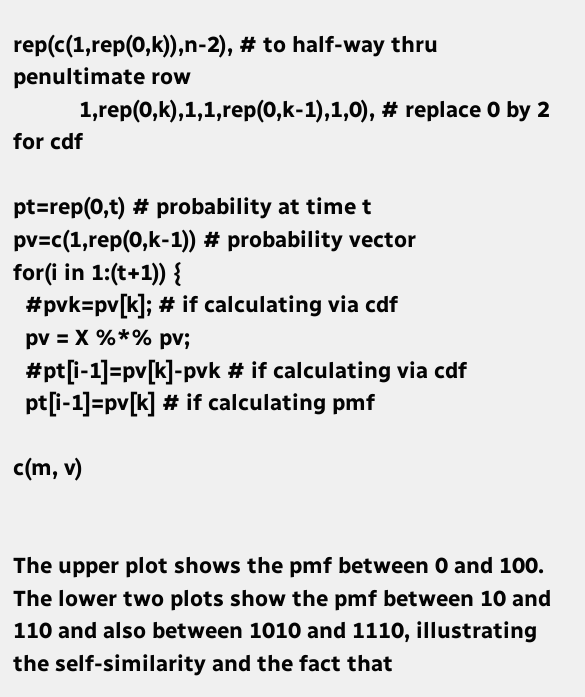rep(c(1,rep(0,k)),n-2), # to half-way thru penultimate row
           1,rep(0,k),1,1,rep(0,k-1),1,0), # replace 0 by 2 for cdf

pt=rep(0,t) # probability at time t
pv=c(1,rep(0,k-1)) # probability vector
for(i in 1:(t+1)) {
  #pvk=pv[k]; # if calculating via cdf
  pv = X %*% pv;
  #pt[i-1]=pv[k]-pvk # if calculating via cdf
  pt[i-1]=pv[k] # if calculating pmf

c(m, v)


The upper plot shows the pmf between 0 and 100. The lower two plots show the pmf between 10 and 110 and also between 1010 and 1110, illustrating the self-similarity and the fact that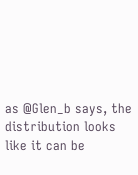as @Glen_b says, the distribution looks like it can be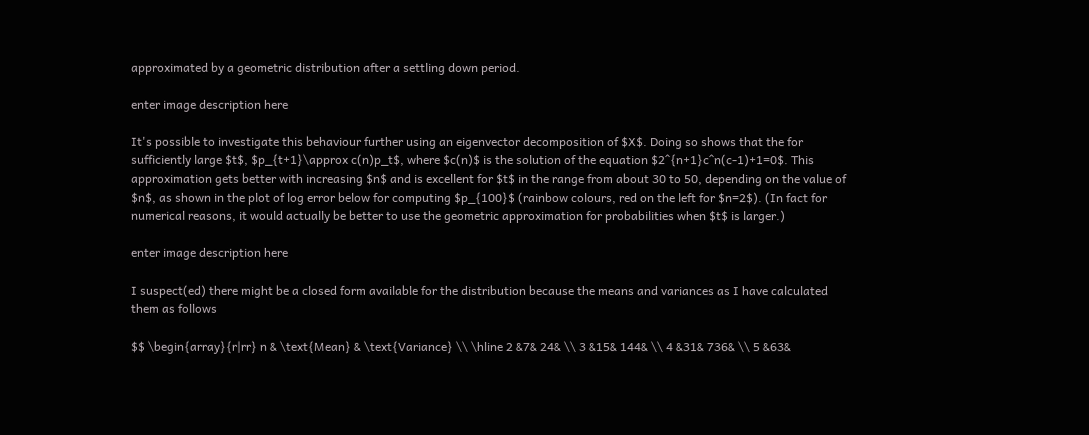approximated by a geometric distribution after a settling down period.

enter image description here

It's possible to investigate this behaviour further using an eigenvector decomposition of $X$. Doing so shows that the for sufficiently large $t$, $p_{t+1}\approx c(n)p_t$, where $c(n)$ is the solution of the equation $2^{n+1}c^n(c-1)+1=0$. This approximation gets better with increasing $n$ and is excellent for $t$ in the range from about 30 to 50, depending on the value of $n$, as shown in the plot of log error below for computing $p_{100}$ (rainbow colours, red on the left for $n=2$). (In fact for numerical reasons, it would actually be better to use the geometric approximation for probabilities when $t$ is larger.)

enter image description here

I suspect(ed) there might be a closed form available for the distribution because the means and variances as I have calculated them as follows

$$ \begin{array}{r|rr} n & \text{Mean} & \text{Variance} \\ \hline 2 &7& 24& \\ 3 &15& 144& \\ 4 &31& 736& \\ 5 &63&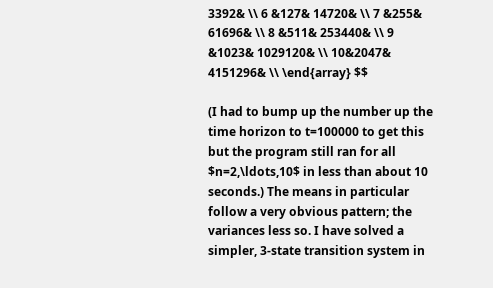3392& \\ 6 &127& 14720& \\ 7 &255& 61696& \\ 8 &511& 253440& \\ 9 &1023& 1029120& \\ 10&2047& 4151296& \\ \end{array} $$

(I had to bump up the number up the time horizon to t=100000 to get this but the program still ran for all $n=2,\ldots,10$ in less than about 10 seconds.) The means in particular follow a very obvious pattern; the variances less so. I have solved a simpler, 3-state transition system in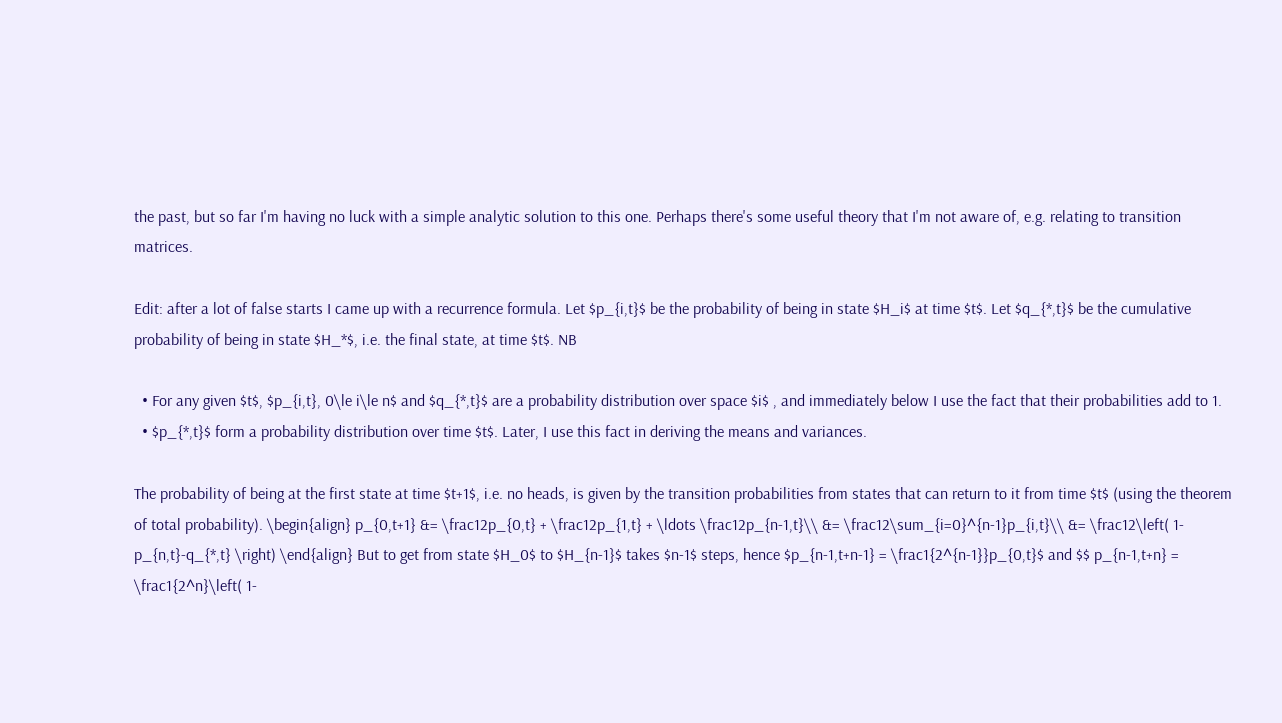the past, but so far I'm having no luck with a simple analytic solution to this one. Perhaps there's some useful theory that I'm not aware of, e.g. relating to transition matrices.

Edit: after a lot of false starts I came up with a recurrence formula. Let $p_{i,t}$ be the probability of being in state $H_i$ at time $t$. Let $q_{*,t}$ be the cumulative probability of being in state $H_*$, i.e. the final state, at time $t$. NB

  • For any given $t$, $p_{i,t}, 0\le i\le n$ and $q_{*,t}$ are a probability distribution over space $i$ , and immediately below I use the fact that their probabilities add to 1.
  • $p_{*,t}$ form a probability distribution over time $t$. Later, I use this fact in deriving the means and variances.

The probability of being at the first state at time $t+1$, i.e. no heads, is given by the transition probabilities from states that can return to it from time $t$ (using the theorem of total probability). \begin{align} p_{0,t+1} &= \frac12p_{0,t} + \frac12p_{1,t} + \ldots \frac12p_{n-1,t}\\ &= \frac12\sum_{i=0}^{n-1}p_{i,t}\\ &= \frac12\left( 1-p_{n,t}-q_{*,t} \right) \end{align} But to get from state $H_0$ to $H_{n-1}$ takes $n-1$ steps, hence $p_{n-1,t+n-1} = \frac1{2^{n-1}}p_{0,t}$ and $$ p_{n-1,t+n} = \frac1{2^n}\left( 1-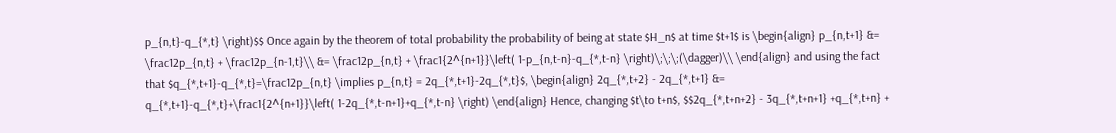p_{n,t}-q_{*,t} \right)$$ Once again by the theorem of total probability the probability of being at state $H_n$ at time $t+1$ is \begin{align} p_{n,t+1} &= \frac12p_{n,t} + \frac12p_{n-1,t}\\ &= \frac12p_{n,t} + \frac1{2^{n+1}}\left( 1-p_{n,t-n}-q_{*,t-n} \right)\;\;\;(\dagger)\\ \end{align} and using the fact that $q_{*,t+1}-q_{*,t}=\frac12p_{n,t} \implies p_{n,t} = 2q_{*,t+1}-2q_{*,t}$, \begin{align} 2q_{*,t+2} - 2q_{*,t+1} &= q_{*,t+1}-q_{*,t}+\frac1{2^{n+1}}\left( 1-2q_{*,t-n+1}+q_{*,t-n} \right) \end{align} Hence, changing $t\to t+n$, $$2q_{*,t+n+2} - 3q_{*,t+n+1} +q_{*,t+n} +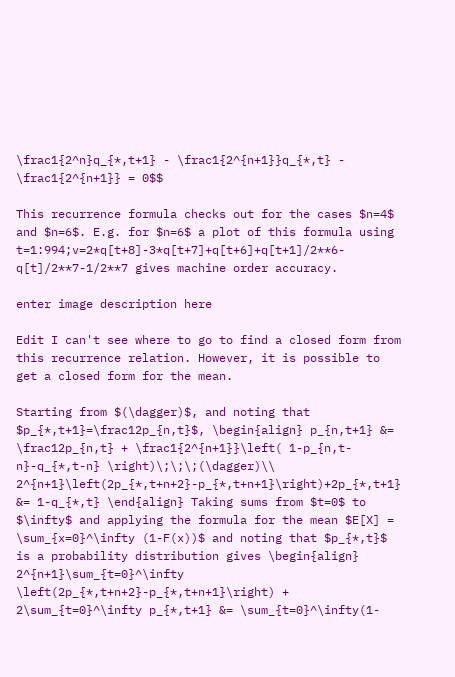\frac1{2^n}q_{*,t+1} - \frac1{2^{n+1}}q_{*,t} - \frac1{2^{n+1}} = 0$$

This recurrence formula checks out for the cases $n=4$ and $n=6$. E.g. for $n=6$ a plot of this formula using t=1:994;v=2*q[t+8]-3*q[t+7]+q[t+6]+q[t+1]/2**6-q[t]/2**7-1/2**7 gives machine order accuracy.

enter image description here

Edit I can't see where to go to find a closed form from this recurrence relation. However, it is possible to get a closed form for the mean.

Starting from $(\dagger)$, and noting that $p_{*,t+1}=\frac12p_{n,t}$, \begin{align} p_{n,t+1} &= \frac12p_{n,t} + \frac1{2^{n+1}}\left( 1-p_{n,t-n}-q_{*,t-n} \right)\;\;\;(\dagger)\\ 2^{n+1}\left(2p_{*,t+n+2}-p_{*,t+n+1}\right)+2p_{*,t+1} &= 1-q_{*,t} \end{align} Taking sums from $t=0$ to $\infty$ and applying the formula for the mean $E[X] = \sum_{x=0}^\infty (1-F(x))$ and noting that $p_{*,t}$ is a probability distribution gives \begin{align} 2^{n+1}\sum_{t=0}^\infty \left(2p_{*,t+n+2}-p_{*,t+n+1}\right) + 2\sum_{t=0}^\infty p_{*,t+1} &= \sum_{t=0}^\infty(1-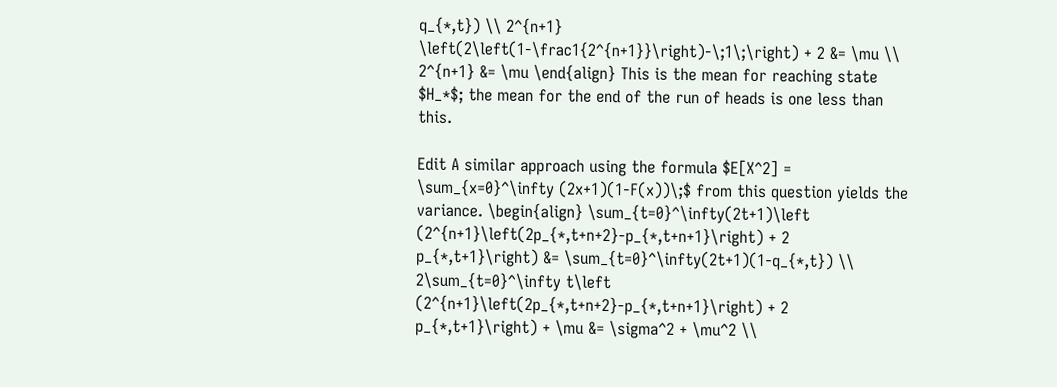q_{*,t}) \\ 2^{n+1} \left(2\left(1-\frac1{2^{n+1}}\right)-\;1\;\right) + 2 &= \mu \\ 2^{n+1} &= \mu \end{align} This is the mean for reaching state $H_*$; the mean for the end of the run of heads is one less than this.

Edit A similar approach using the formula $E[X^2] = \sum_{x=0}^\infty (2x+1)(1-F(x))\;$ from this question yields the variance. \begin{align} \sum_{t=0}^\infty(2t+1)\left (2^{n+1}\left(2p_{*,t+n+2}-p_{*,t+n+1}\right) + 2 p_{*,t+1}\right) &= \sum_{t=0}^\infty(2t+1)(1-q_{*,t}) \\ 2\sum_{t=0}^\infty t\left (2^{n+1}\left(2p_{*,t+n+2}-p_{*,t+n+1}\right) + 2 p_{*,t+1}\right) + \mu &= \sigma^2 + \mu^2 \\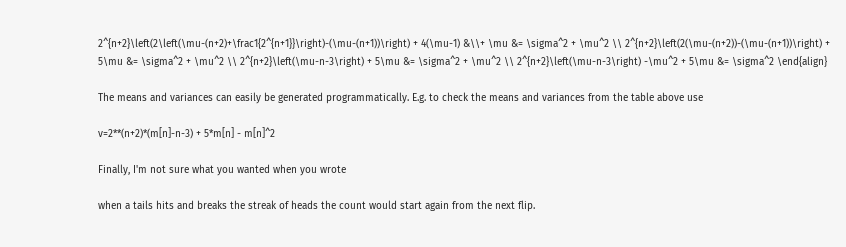2^{n+2}\left(2\left(\mu-(n+2)+\frac1{2^{n+1}}\right)-(\mu-(n+1))\right) + 4(\mu-1) &\\+ \mu &= \sigma^2 + \mu^2 \\ 2^{n+2}\left(2(\mu-(n+2))-(\mu-(n+1))\right) + 5\mu &= \sigma^2 + \mu^2 \\ 2^{n+2}\left(\mu-n-3\right) + 5\mu &= \sigma^2 + \mu^2 \\ 2^{n+2}\left(\mu-n-3\right) -\mu^2 + 5\mu &= \sigma^2 \end{align}

The means and variances can easily be generated programmatically. E.g. to check the means and variances from the table above use

v=2**(n+2)*(m[n]-n-3) + 5*m[n] - m[n]^2

Finally, I'm not sure what you wanted when you wrote

when a tails hits and breaks the streak of heads the count would start again from the next flip.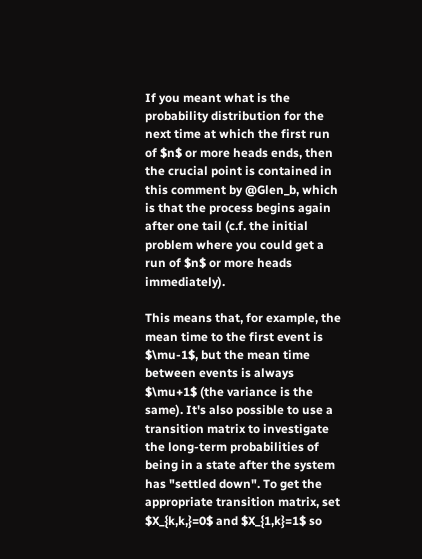If you meant what is the probability distribution for the next time at which the first run of $n$ or more heads ends, then the crucial point is contained in this comment by @Glen_b, which is that the process begins again after one tail (c.f. the initial problem where you could get a run of $n$ or more heads immediately).

This means that, for example, the mean time to the first event is $\mu-1$, but the mean time between events is always $\mu+1$ (the variance is the same). It's also possible to use a transition matrix to investigate the long-term probabilities of being in a state after the system has "settled down". To get the appropriate transition matrix, set $X_{k,k,}=0$ and $X_{1,k}=1$ so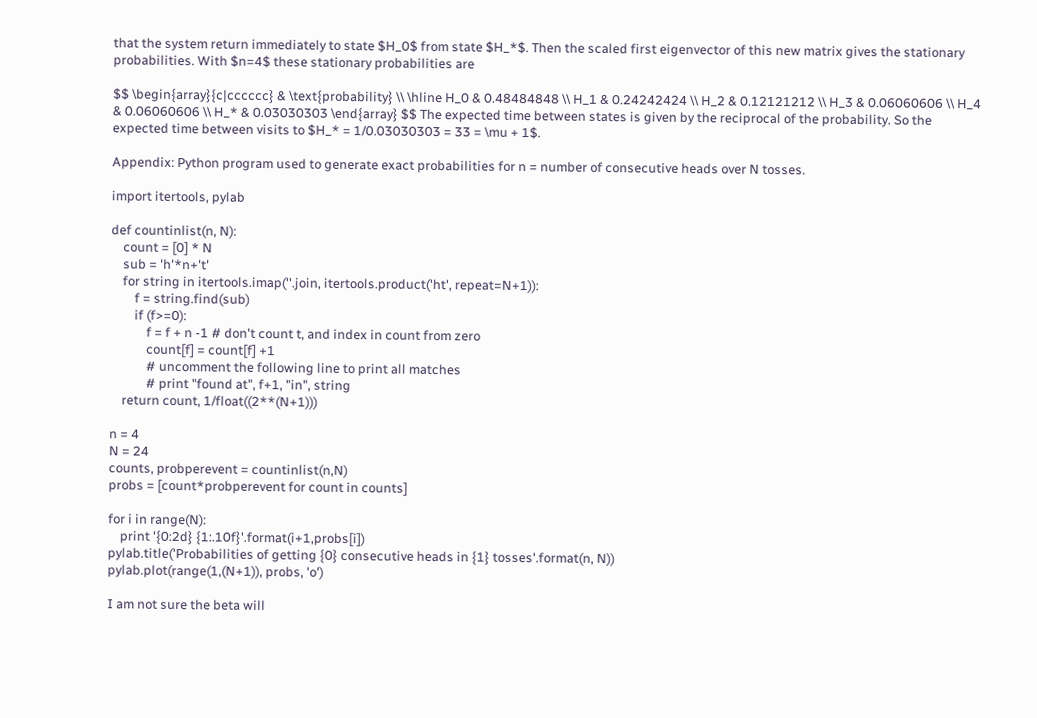that the system return immediately to state $H_0$ from state $H_*$. Then the scaled first eigenvector of this new matrix gives the stationary probabilities. With $n=4$ these stationary probabilities are

$$ \begin{array}{c|cccccc} & \text{probability} \\ \hline H_0 & 0.48484848 \\ H_1 & 0.24242424 \\ H_2 & 0.12121212 \\ H_3 & 0.06060606 \\ H_4 & 0.06060606 \\ H_* & 0.03030303 \end{array} $$ The expected time between states is given by the reciprocal of the probability. So the expected time between visits to $H_* = 1/0.03030303 = 33 = \mu + 1$.

Appendix: Python program used to generate exact probabilities for n = number of consecutive heads over N tosses.

import itertools, pylab

def countinlist(n, N):
    count = [0] * N
    sub = 'h'*n+'t'
    for string in itertools.imap(''.join, itertools.product('ht', repeat=N+1)):
        f = string.find(sub)
        if (f>=0):
            f = f + n -1 # don't count t, and index in count from zero
            count[f] = count[f] +1
            # uncomment the following line to print all matches
            # print "found at", f+1, "in", string
    return count, 1/float((2**(N+1)))

n = 4
N = 24
counts, probperevent = countinlist(n,N)
probs = [count*probperevent for count in counts]

for i in range(N):
    print '{0:2d} {1:.10f}'.format(i+1,probs[i])
pylab.title('Probabilities of getting {0} consecutive heads in {1} tosses'.format(n, N))
pylab.plot(range(1,(N+1)), probs, 'o')

I am not sure the beta will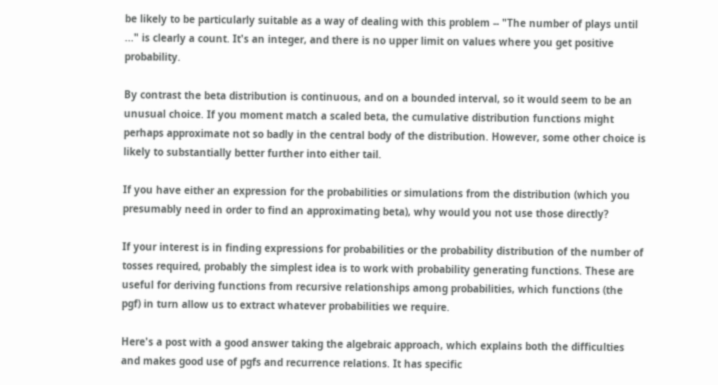be likely to be particularly suitable as a way of dealing with this problem -- "The number of plays until ..." is clearly a count. It's an integer, and there is no upper limit on values where you get positive probability.

By contrast the beta distribution is continuous, and on a bounded interval, so it would seem to be an unusual choice. If you moment match a scaled beta, the cumulative distribution functions might perhaps approximate not so badly in the central body of the distribution. However, some other choice is likely to substantially better further into either tail.

If you have either an expression for the probabilities or simulations from the distribution (which you presumably need in order to find an approximating beta), why would you not use those directly?

If your interest is in finding expressions for probabilities or the probability distribution of the number of tosses required, probably the simplest idea is to work with probability generating functions. These are useful for deriving functions from recursive relationships among probabilities, which functions (the pgf) in turn allow us to extract whatever probabilities we require.

Here's a post with a good answer taking the algebraic approach, which explains both the difficulties and makes good use of pgfs and recurrence relations. It has specific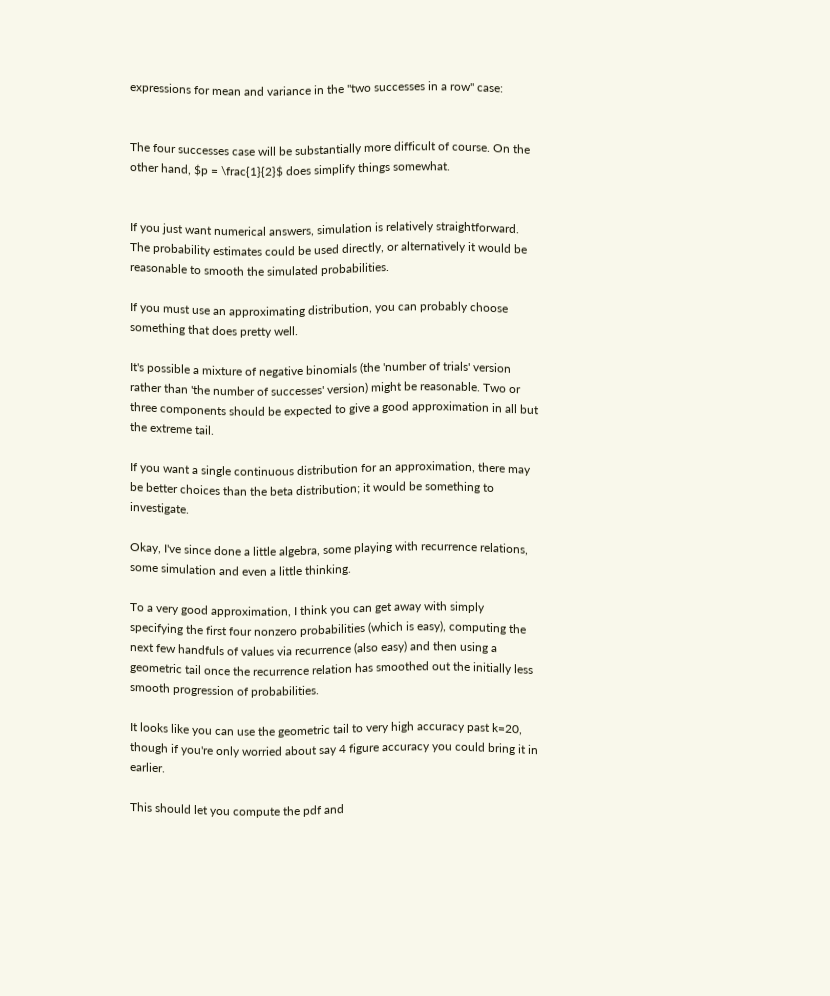expressions for mean and variance in the "two successes in a row" case:


The four successes case will be substantially more difficult of course. On the other hand, $p = \frac{1}{2}$ does simplify things somewhat.


If you just want numerical answers, simulation is relatively straightforward. The probability estimates could be used directly, or alternatively it would be reasonable to smooth the simulated probabilities.

If you must use an approximating distribution, you can probably choose something that does pretty well.

It's possible a mixture of negative binomials (the 'number of trials' version rather than 'the number of successes' version) might be reasonable. Two or three components should be expected to give a good approximation in all but the extreme tail.

If you want a single continuous distribution for an approximation, there may be better choices than the beta distribution; it would be something to investigate.

Okay, I've since done a little algebra, some playing with recurrence relations, some simulation and even a little thinking.

To a very good approximation, I think you can get away with simply specifying the first four nonzero probabilities (which is easy), computing the next few handfuls of values via recurrence (also easy) and then using a geometric tail once the recurrence relation has smoothed out the initially less smooth progression of probabilities.

It looks like you can use the geometric tail to very high accuracy past k=20, though if you're only worried about say 4 figure accuracy you could bring it in earlier.

This should let you compute the pdf and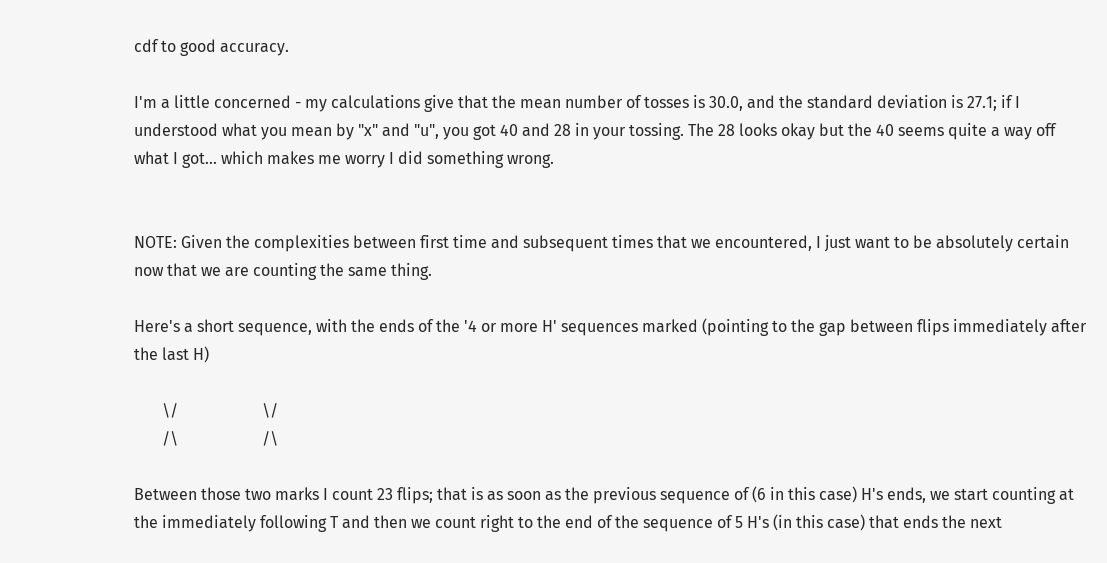cdf to good accuracy.

I'm a little concerned - my calculations give that the mean number of tosses is 30.0, and the standard deviation is 27.1; if I understood what you mean by "x" and "u", you got 40 and 28 in your tossing. The 28 looks okay but the 40 seems quite a way off what I got... which makes me worry I did something wrong.


NOTE: Given the complexities between first time and subsequent times that we encountered, I just want to be absolutely certain now that we are counting the same thing.

Here's a short sequence, with the ends of the '4 or more H' sequences marked (pointing to the gap between flips immediately after the last H)

       \/                     \/
       /\                     /\

Between those two marks I count 23 flips; that is as soon as the previous sequence of (6 in this case) H's ends, we start counting at the immediately following T and then we count right to the end of the sequence of 5 H's (in this case) that ends the next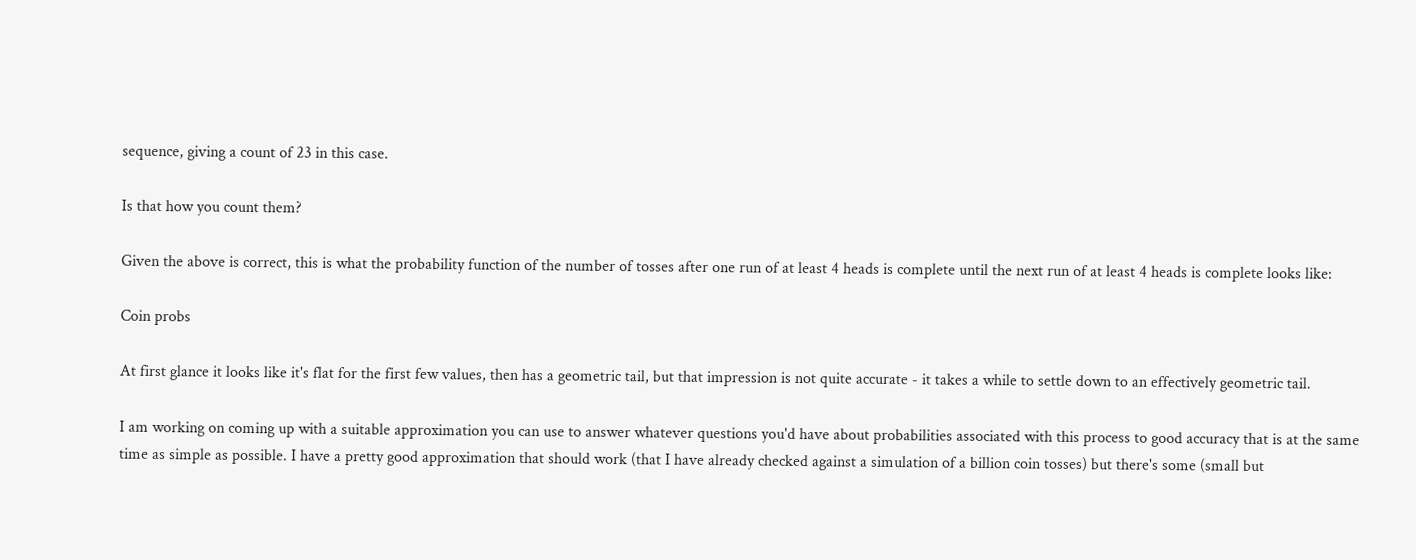sequence, giving a count of 23 in this case.

Is that how you count them?

Given the above is correct, this is what the probability function of the number of tosses after one run of at least 4 heads is complete until the next run of at least 4 heads is complete looks like:

Coin probs

At first glance it looks like it's flat for the first few values, then has a geometric tail, but that impression is not quite accurate - it takes a while to settle down to an effectively geometric tail.

I am working on coming up with a suitable approximation you can use to answer whatever questions you'd have about probabilities associated with this process to good accuracy that is at the same time as simple as possible. I have a pretty good approximation that should work (that I have already checked against a simulation of a billion coin tosses) but there's some (small but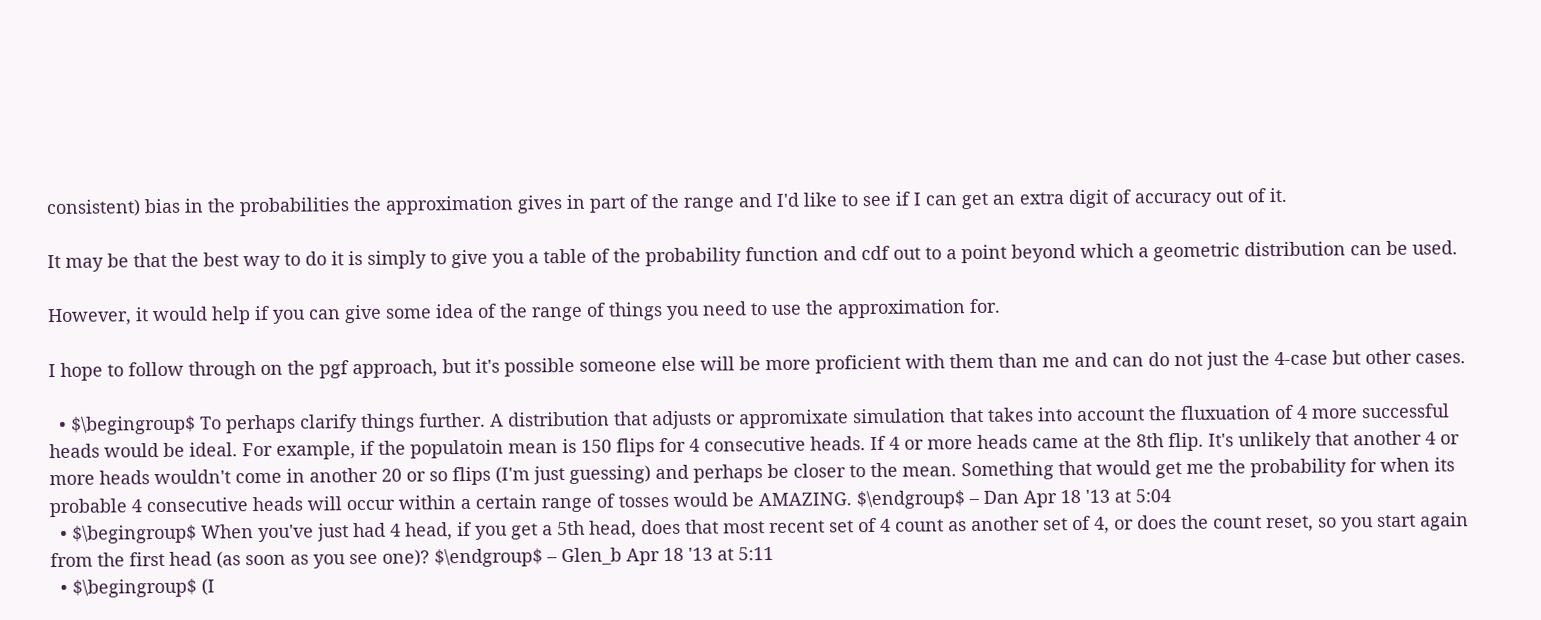consistent) bias in the probabilities the approximation gives in part of the range and I'd like to see if I can get an extra digit of accuracy out of it.

It may be that the best way to do it is simply to give you a table of the probability function and cdf out to a point beyond which a geometric distribution can be used.

However, it would help if you can give some idea of the range of things you need to use the approximation for.

I hope to follow through on the pgf approach, but it's possible someone else will be more proficient with them than me and can do not just the 4-case but other cases.

  • $\begingroup$ To perhaps clarify things further. A distribution that adjusts or appromixate simulation that takes into account the fluxuation of 4 more successful heads would be ideal. For example, if the populatoin mean is 150 flips for 4 consecutive heads. If 4 or more heads came at the 8th flip. It's unlikely that another 4 or more heads wouldn't come in another 20 or so flips (I'm just guessing) and perhaps be closer to the mean. Something that would get me the probability for when its probable 4 consecutive heads will occur within a certain range of tosses would be AMAZING. $\endgroup$ – Dan Apr 18 '13 at 5:04
  • $\begingroup$ When you've just had 4 head, if you get a 5th head, does that most recent set of 4 count as another set of 4, or does the count reset, so you start again from the first head (as soon as you see one)? $\endgroup$ – Glen_b Apr 18 '13 at 5:11
  • $\begingroup$ (I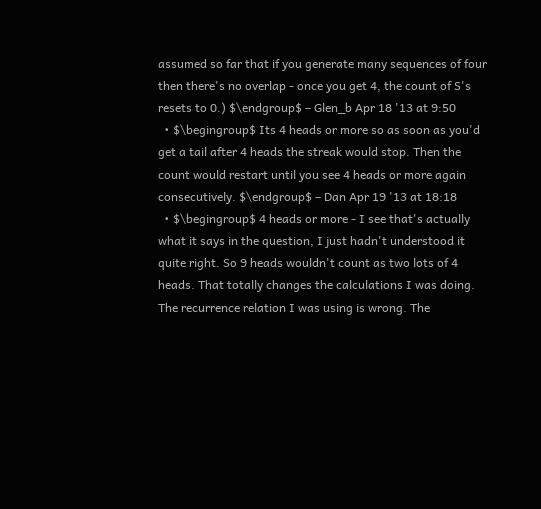assumed so far that if you generate many sequences of four then there's no overlap - once you get 4, the count of S's resets to 0.) $\endgroup$ – Glen_b Apr 18 '13 at 9:50
  • $\begingroup$ Its 4 heads or more so as soon as you'd get a tail after 4 heads the streak would stop. Then the count would restart until you see 4 heads or more again consecutively. $\endgroup$ – Dan Apr 19 '13 at 18:18
  • $\begingroup$ 4 heads or more - I see that's actually what it says in the question, I just hadn't understood it quite right. So 9 heads wouldn't count as two lots of 4 heads. That totally changes the calculations I was doing. The recurrence relation I was using is wrong. The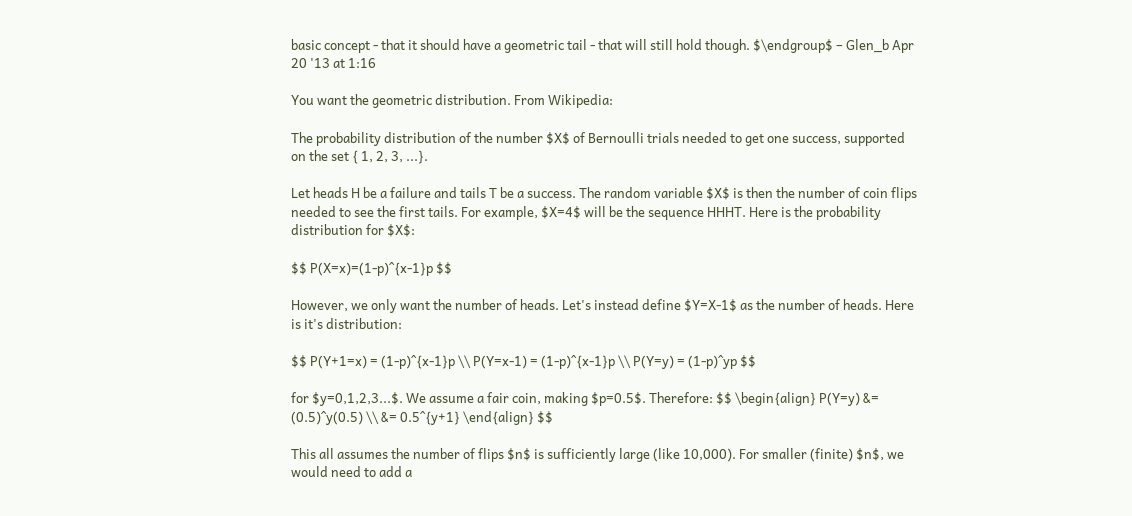basic concept - that it should have a geometric tail - that will still hold though. $\endgroup$ – Glen_b Apr 20 '13 at 1:16

You want the geometric distribution. From Wikipedia:

The probability distribution of the number $X$ of Bernoulli trials needed to get one success, supported on the set { 1, 2, 3, ...}.

Let heads H be a failure and tails T be a success. The random variable $X$ is then the number of coin flips needed to see the first tails. For example, $X=4$ will be the sequence HHHT. Here is the probability distribution for $X$:

$$ P(X=x)=(1-p)^{x-1}p $$

However, we only want the number of heads. Let's instead define $Y=X-1$ as the number of heads. Here is it's distribution:

$$ P(Y+1=x) = (1-p)^{x-1}p \\ P(Y=x-1) = (1-p)^{x-1}p \\ P(Y=y) = (1-p)^yp $$

for $y=0,1,2,3...$. We assume a fair coin, making $p=0.5$. Therefore: $$ \begin{align} P(Y=y) &= (0.5)^y(0.5) \\ &= 0.5^{y+1} \end{align} $$

This all assumes the number of flips $n$ is sufficiently large (like 10,000). For smaller (finite) $n$, we would need to add a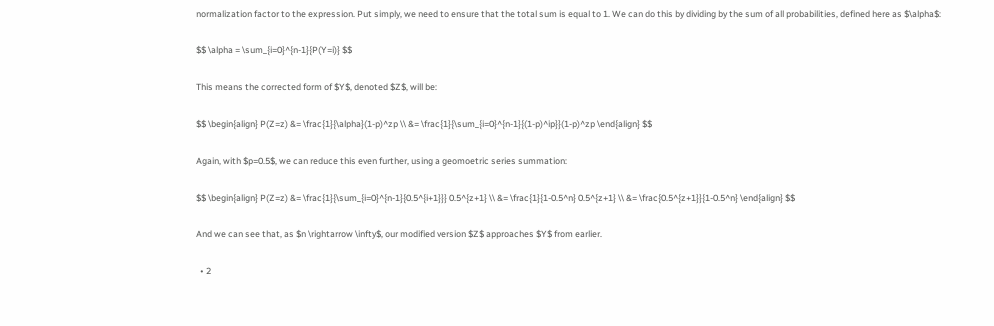normalization factor to the expression. Put simply, we need to ensure that the total sum is equal to 1. We can do this by dividing by the sum of all probabilities, defined here as $\alpha$:

$$ \alpha = \sum_{i=0}^{n-1}{P(Y=i)} $$

This means the corrected form of $Y$, denoted $Z$, will be:

$$ \begin{align} P(Z=z) &= \frac{1}{\alpha}(1-p)^zp \\ &= \frac{1}{\sum_{i=0}^{n-1}{(1-p)^ip}}(1-p)^zp \end{align} $$

Again, with $p=0.5$, we can reduce this even further, using a geomoetric series summation:

$$ \begin{align} P(Z=z) &= \frac{1}{\sum_{i=0}^{n-1}{0.5^{i+1}}} 0.5^{z+1} \\ &= \frac{1}{1-0.5^n} 0.5^{z+1} \\ &= \frac{0.5^{z+1}}{1-0.5^n} \end{align} $$

And we can see that, as $n \rightarrow \infty$, our modified version $Z$ approaches $Y$ from earlier.

  • 2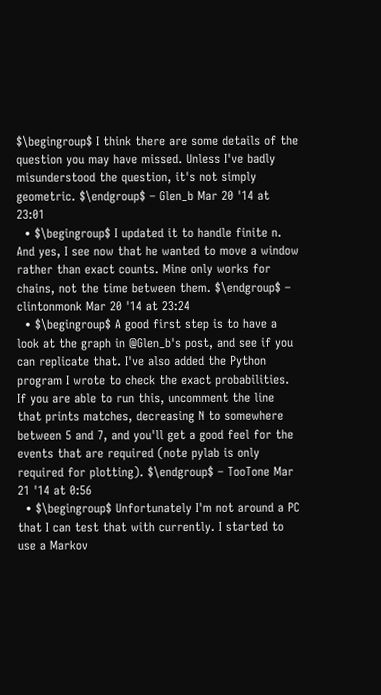$\begingroup$ I think there are some details of the question you may have missed. Unless I've badly misunderstood the question, it's not simply geometric. $\endgroup$ – Glen_b Mar 20 '14 at 23:01
  • $\begingroup$ I updated it to handle finite n. And yes, I see now that he wanted to move a window rather than exact counts. Mine only works for chains, not the time between them. $\endgroup$ – clintonmonk Mar 20 '14 at 23:24
  • $\begingroup$ A good first step is to have a look at the graph in @Glen_b's post, and see if you can replicate that. I've also added the Python program I wrote to check the exact probabilities. If you are able to run this, uncomment the line that prints matches, decreasing N to somewhere between 5 and 7, and you'll get a good feel for the events that are required (note pylab is only required for plotting). $\endgroup$ – TooTone Mar 21 '14 at 0:56
  • $\begingroup$ Unfortunately I'm not around a PC that I can test that with currently. I started to use a Markov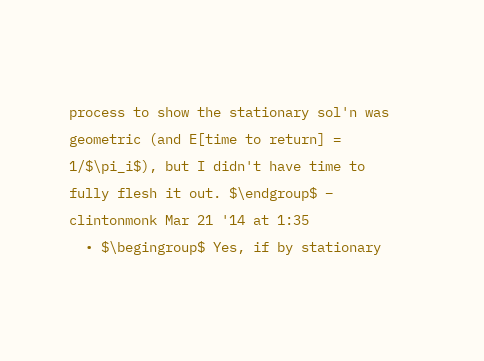process to show the stationary sol'n was geometric (and E[time to return] = 1/$\pi_i$), but I didn't have time to fully flesh it out. $\endgroup$ – clintonmonk Mar 21 '14 at 1:35
  • $\begingroup$ Yes, if by stationary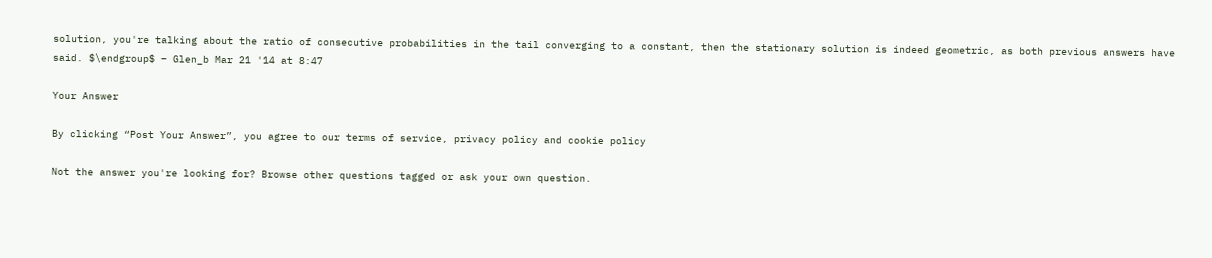solution, you're talking about the ratio of consecutive probabilities in the tail converging to a constant, then the stationary solution is indeed geometric, as both previous answers have said. $\endgroup$ – Glen_b Mar 21 '14 at 8:47

Your Answer

By clicking “Post Your Answer”, you agree to our terms of service, privacy policy and cookie policy

Not the answer you're looking for? Browse other questions tagged or ask your own question.